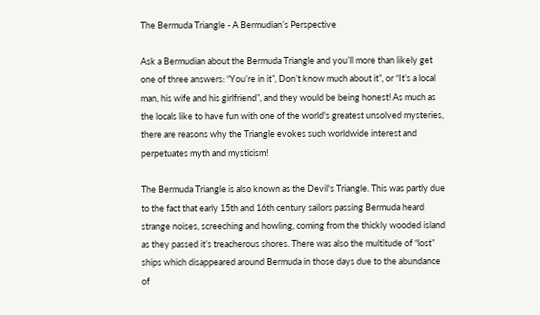The Bermuda Triangle - A Bermudian’s Perspective

Ask a Bermudian about the Bermuda Triangle and you’ll more than likely get one of three answers: “You’re in it”, Don’t know much about it”, or “It’s a local man, his wife and his girlfriend”, and they would be being honest! As much as the locals like to have fun with one of the world's greatest unsolved mysteries, there are reasons why the Triangle evokes such worldwide interest and perpetuates myth and mysticism!

The Bermuda Triangle is also known as the Devil's Triangle. This was partly due to the fact that early 15th and 16th century sailors passing Bermuda heard strange noises, screeching and howling, coming from the thickly wooded island as they passed it’s treacherous shores. There was also the multitude of “lost” ships which disappeared around Bermuda in those days due to the abundance of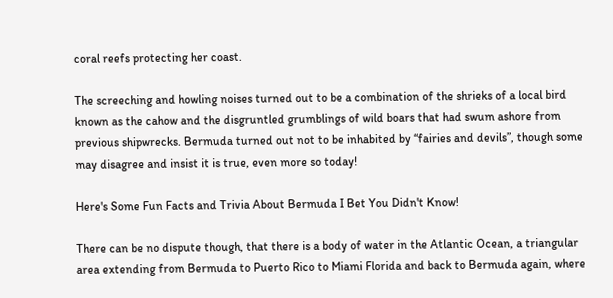coral reefs protecting her coast.

The screeching and howling noises turned out to be a combination of the shrieks of a local bird known as the cahow and the disgruntled grumblings of wild boars that had swum ashore from previous shipwrecks. Bermuda turned out not to be inhabited by “fairies and devils”, though some may disagree and insist it is true, even more so today!

Here's Some Fun Facts and Trivia About Bermuda I Bet You Didn't Know!

There can be no dispute though, that there is a body of water in the Atlantic Ocean, a triangular area extending from Bermuda to Puerto Rico to Miami Florida and back to Bermuda again, where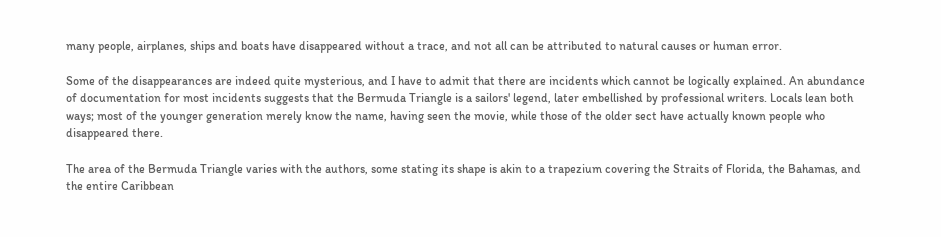many people, airplanes, ships and boats have disappeared without a trace, and not all can be attributed to natural causes or human error.

Some of the disappearances are indeed quite mysterious, and I have to admit that there are incidents which cannot be logically explained. An abundance of documentation for most incidents suggests that the Bermuda Triangle is a sailors' legend, later embellished by professional writers. Locals lean both ways; most of the younger generation merely know the name, having seen the movie, while those of the older sect have actually known people who disappeared there.

The area of the Bermuda Triangle varies with the authors, some stating its shape is akin to a trapezium covering the Straits of Florida, the Bahamas, and the entire Caribbean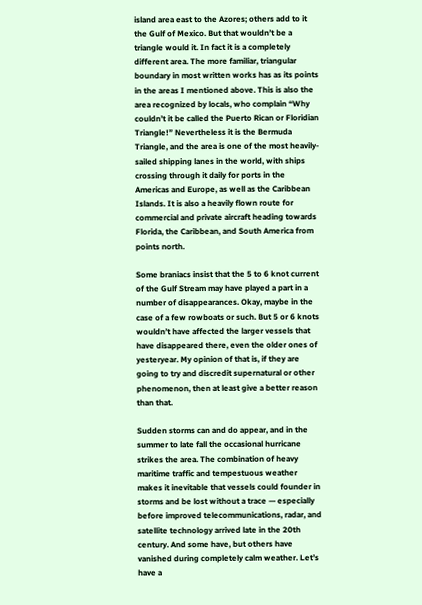island area east to the Azores; others add to it the Gulf of Mexico. But that wouldn’t be a triangle would it. In fact it is a completely different area. The more familiar, triangular boundary in most written works has as its points in the areas I mentioned above. This is also the area recognized by locals, who complain “Why couldn’t it be called the Puerto Rican or Floridian Triangle!” Nevertheless it is the Bermuda Triangle, and the area is one of the most heavily-sailed shipping lanes in the world, with ships crossing through it daily for ports in the Americas and Europe, as well as the Caribbean Islands. It is also a heavily flown route for commercial and private aircraft heading towards Florida, the Caribbean, and South America from points north.

Some braniacs insist that the 5 to 6 knot current of the Gulf Stream may have played a part in a number of disappearances. Okay, maybe in the case of a few rowboats or such. But 5 or 6 knots wouldn’t have affected the larger vessels that have disappeared there, even the older ones of yesteryear. My opinion of that is, if they are going to try and discredit supernatural or other phenomenon, then at least give a better reason than that.

Sudden storms can and do appear, and in the summer to late fall the occasional hurricane strikes the area. The combination of heavy maritime traffic and tempestuous weather makes it inevitable that vessels could founder in storms and be lost without a trace — especially before improved telecommunications, radar, and satellite technology arrived late in the 20th century. And some have, but others have vanished during completely calm weather. Let’s have a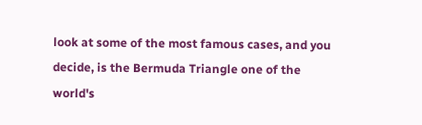look at some of the most famous cases, and you decide, is the Bermuda Triangle one of the world's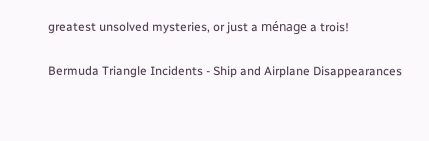greatest unsolved mysteries, or just a ménage a trois!

Bermuda Triangle Incidents - Ship and Airplane Disappearances